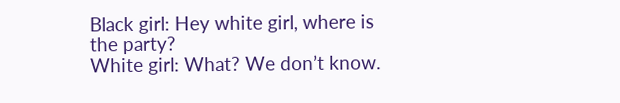Black girl: Hey white girl, where is the party?
White girl: What? We don’t know.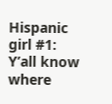Hispanic girl #1: Y’all know where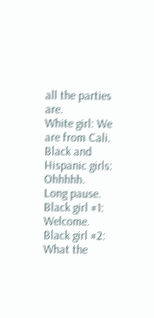all the parties are.
White girl: We are from Cali.
Black and Hispanic girls: Ohhhhh.
Long pause.
Black girl #1: Welcome.
Black girl #2: What the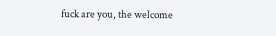fuck are you, the welcome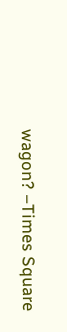wagon? –Times Square